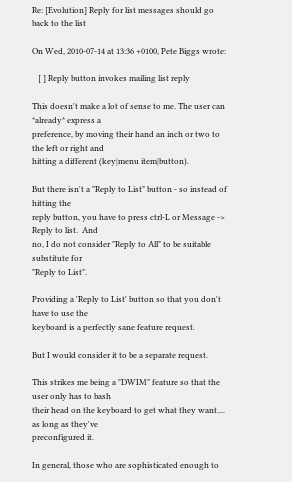Re: [Evolution] Reply for list messages should go back to the list

On Wed, 2010-07-14 at 13:36 +0100, Pete Biggs wrote:

   [ ] Reply button invokes mailing list reply

This doesn't make a lot of sense to me. The user can *already* express a
preference, by moving their hand an inch or two to the left or right and
hitting a different (key|menu item|button).

But there isn't a "Reply to List" button - so instead of hitting the
reply button, you have to press ctrl-L or Message -> Reply to list.  And
no, I do not consider "Reply to All" to be suitable substitute for
"Reply to List".

Providing a 'Reply to List' button so that you don't have to use the
keyboard is a perfectly sane feature request.

But I would consider it to be a separate request.

This strikes me being a "DWIM" feature so that the user only has to bash
their head on the keyboard to get what they want.... as long as they've
preconfigured it.

In general, those who are sophisticated enough to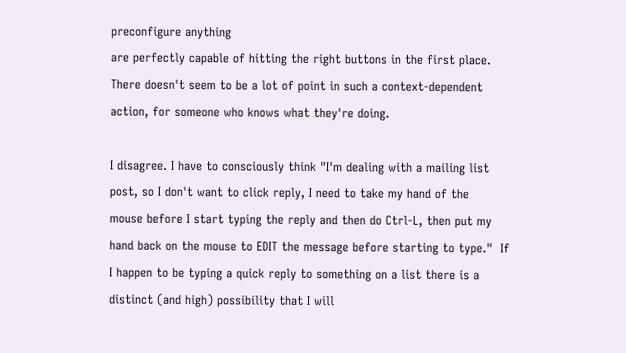preconfigure anything
are perfectly capable of hitting the right buttons in the first place.
There doesn't seem to be a lot of point in such a context-dependent
action, for someone who knows what they're doing.

I disagree. I have to consciously think "I'm dealing with a mailing list
post, so I don't want to click reply, I need to take my hand of the
mouse before I start typing the reply and then do Ctrl-L, then put my
hand back on the mouse to EDIT the message before starting to type."  If
I happen to be typing a quick reply to something on a list there is a
distinct (and high) possibility that I will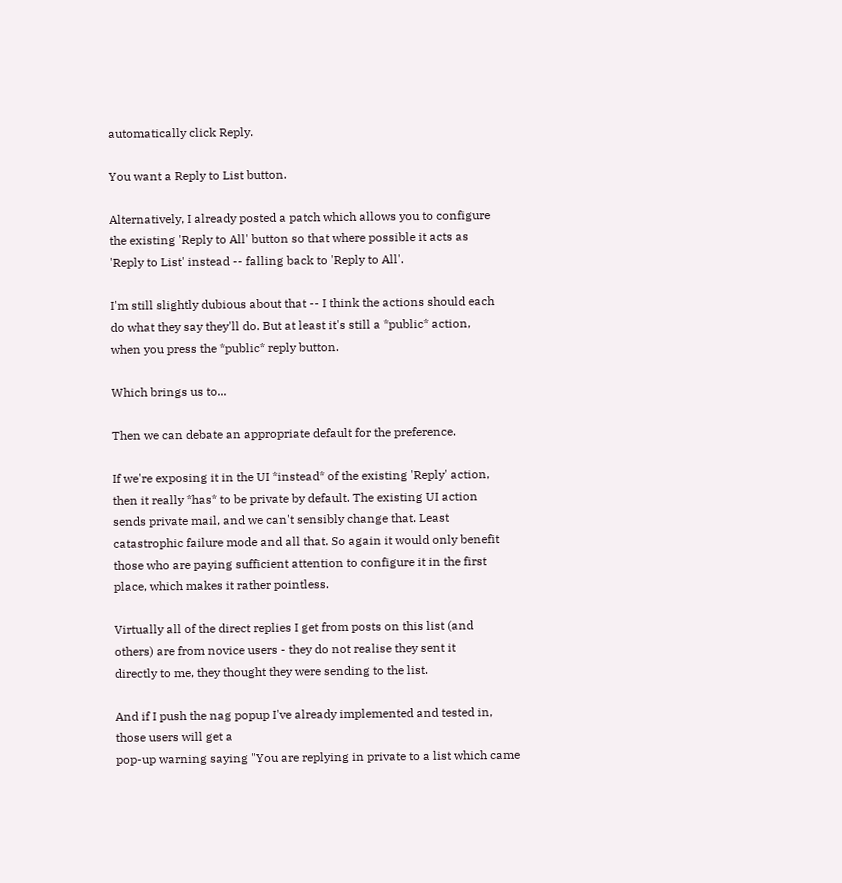automatically click Reply.

You want a Reply to List button.

Alternatively, I already posted a patch which allows you to configure
the existing 'Reply to All' button so that where possible it acts as
'Reply to List' instead -- falling back to 'Reply to All'.

I'm still slightly dubious about that -- I think the actions should each
do what they say they'll do. But at least it's still a *public* action,
when you press the *public* reply button.

Which brings us to...

Then we can debate an appropriate default for the preference.

If we're exposing it in the UI *instead* of the existing 'Reply' action,
then it really *has* to be private by default. The existing UI action
sends private mail, and we can't sensibly change that. Least
catastrophic failure mode and all that. So again it would only benefit
those who are paying sufficient attention to configure it in the first
place, which makes it rather pointless.

Virtually all of the direct replies I get from posts on this list (and
others) are from novice users - they do not realise they sent it
directly to me, they thought they were sending to the list.

And if I push the nag popup I've already implemented and tested in, those users will get a
pop-up warning saying "You are replying in private to a list which came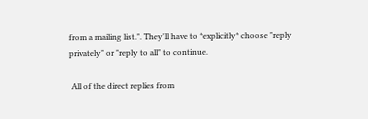from a mailing list.". They'll have to *explicitly* choose "reply
privately" or "reply to all" to continue.

 All of the direct replies from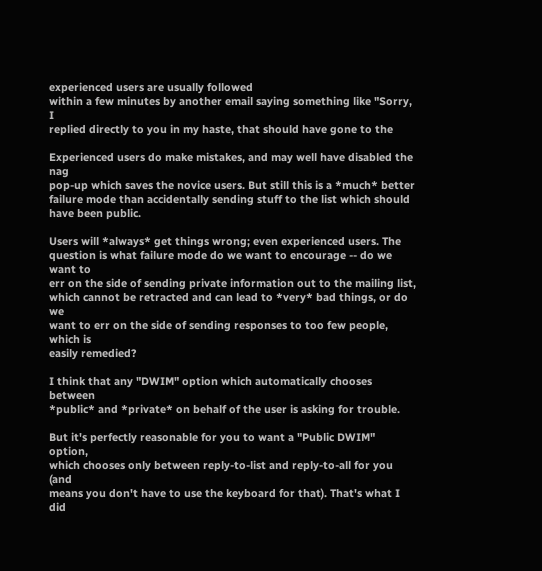experienced users are usually followed
within a few minutes by another email saying something like "Sorry, I
replied directly to you in my haste, that should have gone to the

Experienced users do make mistakes, and may well have disabled the nag
pop-up which saves the novice users. But still this is a *much* better
failure mode than accidentally sending stuff to the list which should
have been public.

Users will *always* get things wrong; even experienced users. The
question is what failure mode do we want to encourage -- do we want to
err on the side of sending private information out to the mailing list,
which cannot be retracted and can lead to *very* bad things, or do we
want to err on the side of sending responses to too few people, which is
easily remedied?

I think that any "DWIM" option which automatically chooses between
*public* and *private* on behalf of the user is asking for trouble.

But it's perfectly reasonable for you to want a "Public DWIM" option,
which chooses only between reply-to-list and reply-to-all for you (and
means you don't have to use the keyboard for that). That's what I did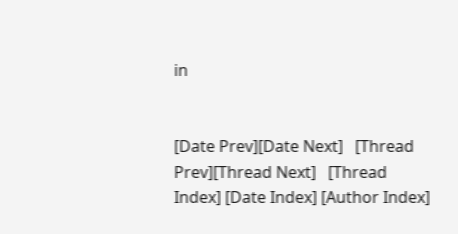in


[Date Prev][Date Next]   [Thread Prev][Thread Next]   [Thread Index] [Date Index] [Author Index]